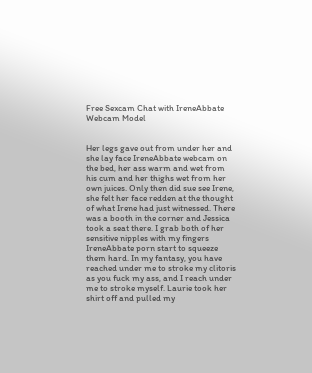Free Sexcam Chat with IreneAbbate Webcam Model


Her legs gave out from under her and she lay face IreneAbbate webcam on the bed, her ass warm and wet from his cum and her thighs wet from her own juices. Only then did sue see Irene, she felt her face redden at the thought of what Irene had just witnessed. There was a booth in the corner and Jessica took a seat there. I grab both of her sensitive nipples with my fingers IreneAbbate porn start to squeeze them hard. In my fantasy, you have reached under me to stroke my clitoris as you fuck my ass, and I reach under me to stroke myself. Laurie took her shirt off and pulled my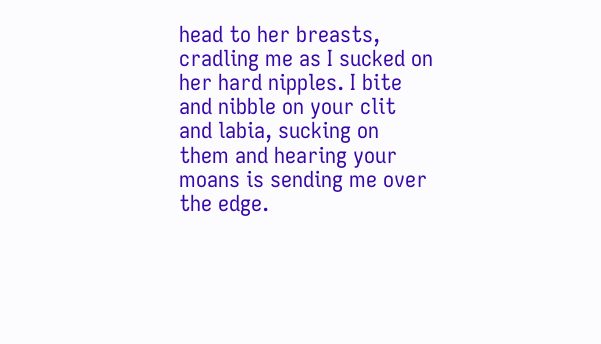head to her breasts, cradling me as I sucked on her hard nipples. I bite and nibble on your clit and labia, sucking on them and hearing your moans is sending me over the edge.